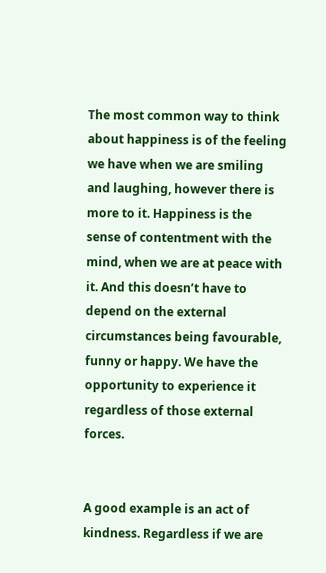The most common way to think about happiness is of the feeling we have when we are smiling and laughing, however there is more to it. Happiness is the sense of contentment with the mind, when we are at peace with it. And this doesn’t have to depend on the external circumstances being favourable, funny or happy. We have the opportunity to experience it regardless of those external forces.


A good example is an act of kindness. Regardless if we are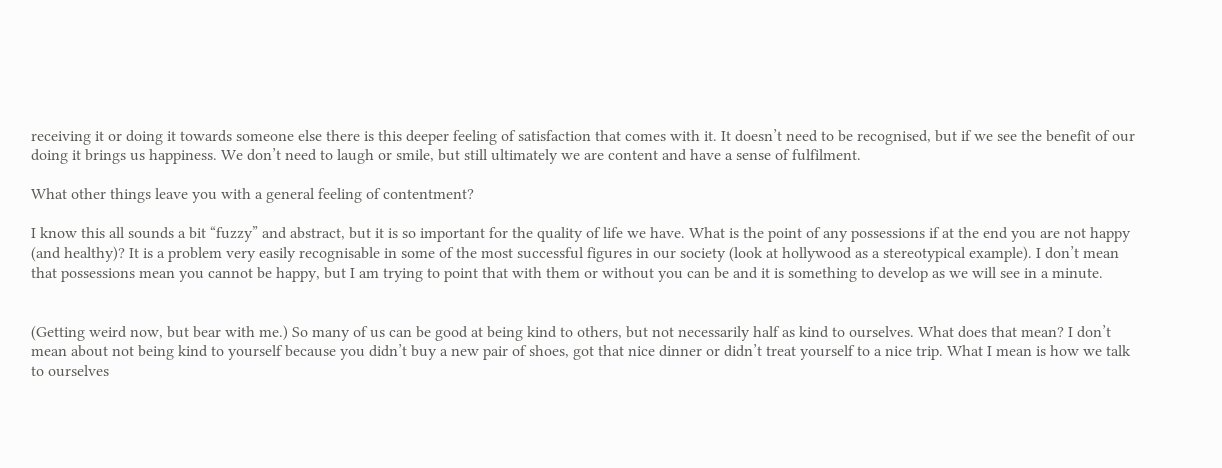receiving it or doing it towards someone else there is this deeper feeling of satisfaction that comes with it. It doesn’t need to be recognised, but if we see the benefit of our doing it brings us happiness. We don’t need to laugh or smile, but still ultimately we are content and have a sense of fulfilment.

What other things leave you with a general feeling of contentment?

I know this all sounds a bit “fuzzy” and abstract, but it is so important for the quality of life we have. What is the point of any possessions if at the end you are not happy (and healthy)? It is a problem very easily recognisable in some of the most successful figures in our society (look at hollywood as a stereotypical example). I don’t mean that possessions mean you cannot be happy, but I am trying to point that with them or without you can be and it is something to develop as we will see in a minute.


(Getting weird now, but bear with me.) So many of us can be good at being kind to others, but not necessarily half as kind to ourselves. What does that mean? I don’t mean about not being kind to yourself because you didn’t buy a new pair of shoes, got that nice dinner or didn’t treat yourself to a nice trip. What I mean is how we talk to ourselves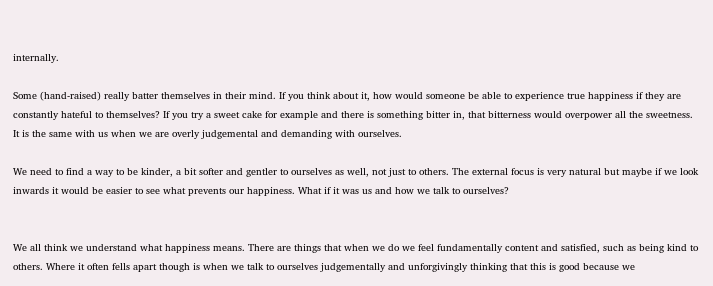internally.

Some (hand-raised) really batter themselves in their mind. If you think about it, how would someone be able to experience true happiness if they are constantly hateful to themselves? If you try a sweet cake for example and there is something bitter in, that bitterness would overpower all the sweetness. It is the same with us when we are overly judgemental and demanding with ourselves.

We need to find a way to be kinder, a bit softer and gentler to ourselves as well, not just to others. The external focus is very natural but maybe if we look inwards it would be easier to see what prevents our happiness. What if it was us and how we talk to ourselves?


We all think we understand what happiness means. There are things that when we do we feel fundamentally content and satisfied, such as being kind to others. Where it often fells apart though is when we talk to ourselves judgementally and unforgivingly thinking that this is good because we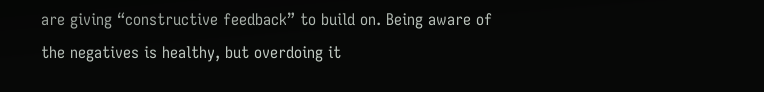are giving “constructive feedback” to build on. Being aware of the negatives is healthy, but overdoing it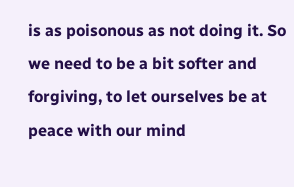is as poisonous as not doing it. So we need to be a bit softer and forgiving, to let ourselves be at peace with our mind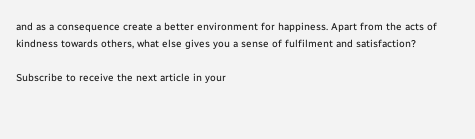and as a consequence create a better environment for happiness. Apart from the acts of kindness towards others, what else gives you a sense of fulfilment and satisfaction?

Subscribe to receive the next article in your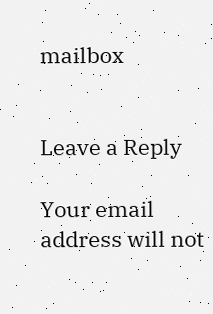mailbox


Leave a Reply

Your email address will not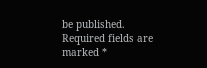be published. Required fields are marked *